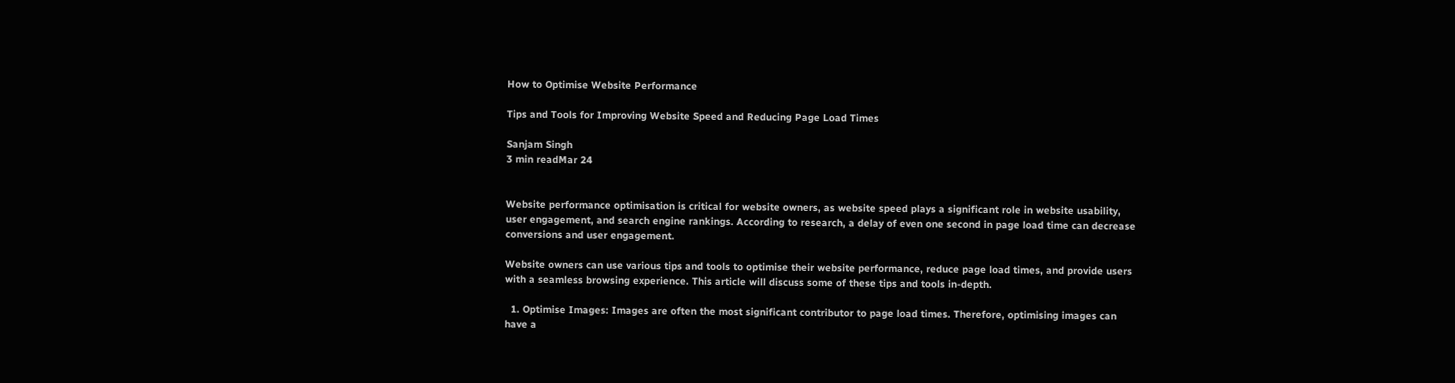How to Optimise Website Performance

Tips and Tools for Improving Website Speed and Reducing Page Load Times

Sanjam Singh
3 min readMar 24


Website performance optimisation is critical for website owners, as website speed plays a significant role in website usability, user engagement, and search engine rankings. According to research, a delay of even one second in page load time can decrease conversions and user engagement.

Website owners can use various tips and tools to optimise their website performance, reduce page load times, and provide users with a seamless browsing experience. This article will discuss some of these tips and tools in-depth.

  1. Optimise Images: Images are often the most significant contributor to page load times. Therefore, optimising images can have a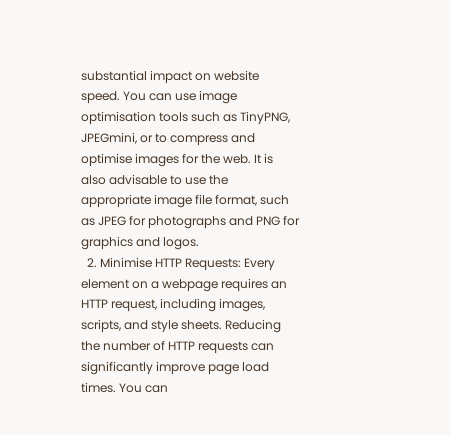substantial impact on website speed. You can use image optimisation tools such as TinyPNG, JPEGmini, or to compress and optimise images for the web. It is also advisable to use the appropriate image file format, such as JPEG for photographs and PNG for graphics and logos.
  2. Minimise HTTP Requests: Every element on a webpage requires an HTTP request, including images, scripts, and style sheets. Reducing the number of HTTP requests can significantly improve page load times. You can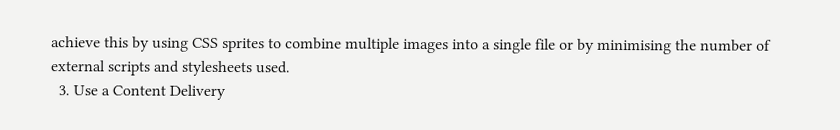achieve this by using CSS sprites to combine multiple images into a single file or by minimising the number of external scripts and stylesheets used.
  3. Use a Content Delivery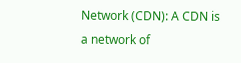Network (CDN): A CDN is a network of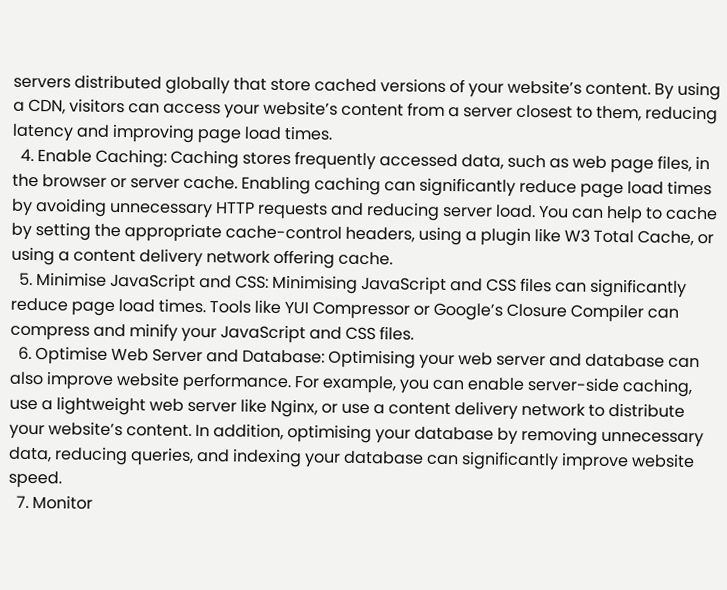servers distributed globally that store cached versions of your website’s content. By using a CDN, visitors can access your website’s content from a server closest to them, reducing latency and improving page load times.
  4. Enable Caching: Caching stores frequently accessed data, such as web page files, in the browser or server cache. Enabling caching can significantly reduce page load times by avoiding unnecessary HTTP requests and reducing server load. You can help to cache by setting the appropriate cache-control headers, using a plugin like W3 Total Cache, or using a content delivery network offering cache.
  5. Minimise JavaScript and CSS: Minimising JavaScript and CSS files can significantly reduce page load times. Tools like YUI Compressor or Google’s Closure Compiler can compress and minify your JavaScript and CSS files.
  6. Optimise Web Server and Database: Optimising your web server and database can also improve website performance. For example, you can enable server-side caching, use a lightweight web server like Nginx, or use a content delivery network to distribute your website’s content. In addition, optimising your database by removing unnecessary data, reducing queries, and indexing your database can significantly improve website speed.
  7. Monitor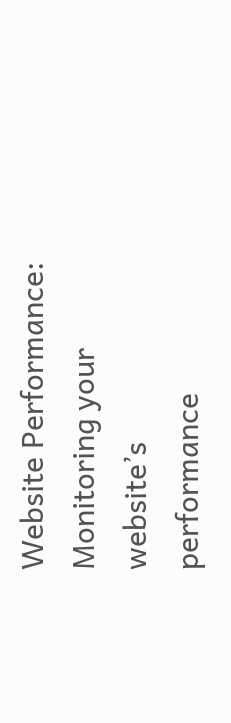Website Performance: Monitoring your website’s performance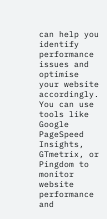can help you identify performance issues and optimise your website accordingly. You can use tools like Google PageSpeed Insights, GTmetrix, or Pingdom to monitor website performance and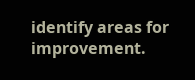identify areas for improvement.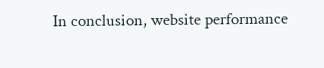In conclusion, website performance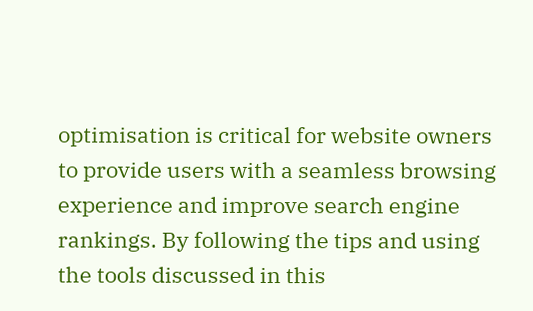optimisation is critical for website owners to provide users with a seamless browsing experience and improve search engine rankings. By following the tips and using the tools discussed in this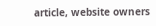article, website owners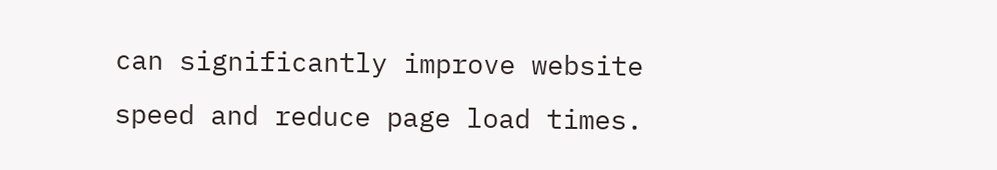can significantly improve website speed and reduce page load times.